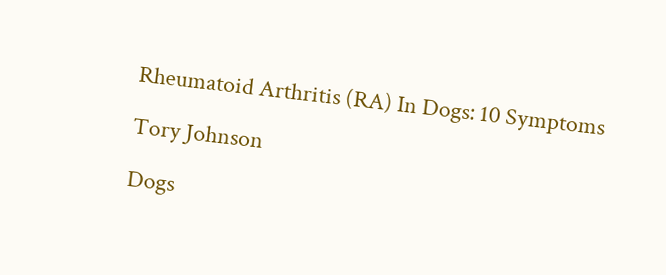Rheumatoid Arthritis (RA) In Dogs: 10 Symptoms

Tory Johnson

Dogs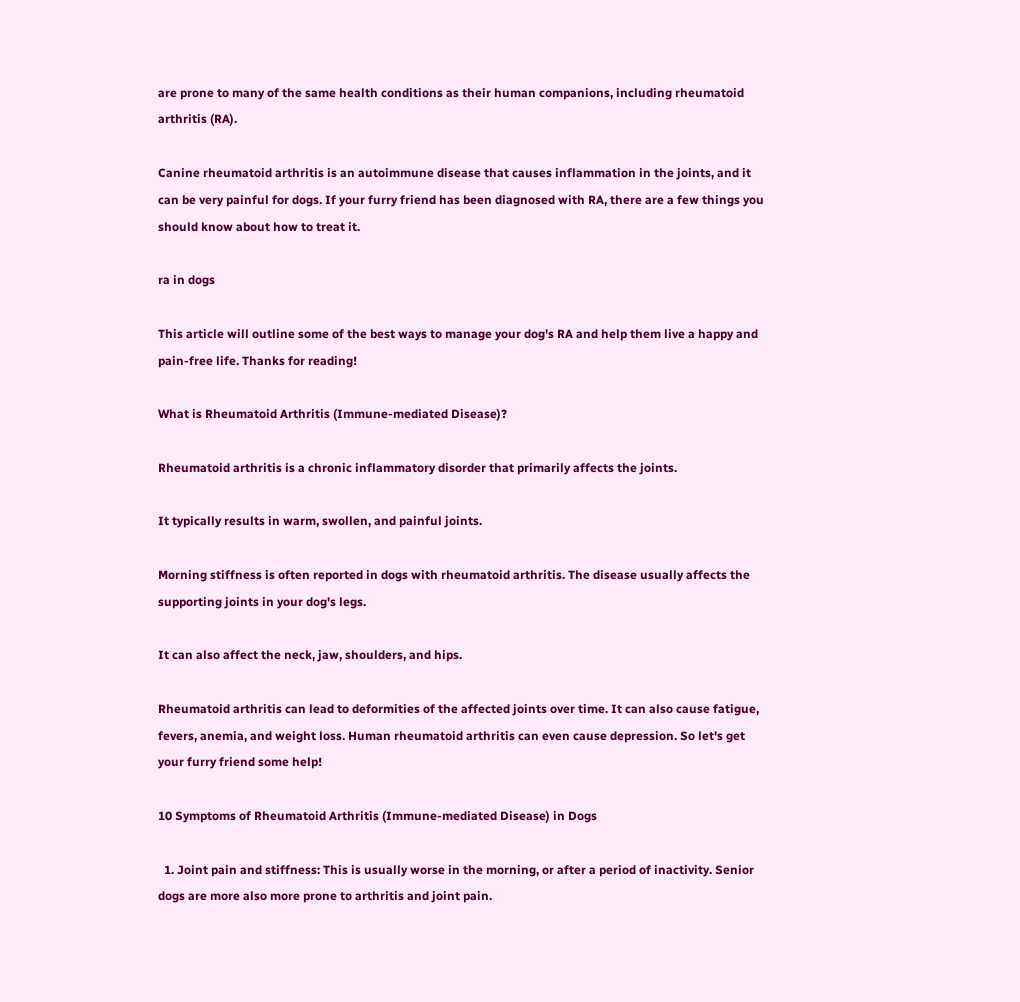are prone to many of the same health conditions as their human companions, including rheumatoid arthritis (RA).

Canine rheumatoid arthritis is an autoimmune disease that causes inflammation in the joints, and it can be very painful for dogs. If your furry friend has been diagnosed with RA, there are a few things you should know about how to treat it.

ra in dogs

This article will outline some of the best ways to manage your dog's RA and help them live a happy and pain-free life. Thanks for reading!

What is Rheumatoid Arthritis (Immune-mediated Disease)?

Rheumatoid arthritis is a chronic inflammatory disorder that primarily affects the joints.

It typically results in warm, swollen, and painful joints.

Morning stiffness is often reported in dogs with rheumatoid arthritis. The disease usually affects the supporting joints in your dog's legs.

It can also affect the neck, jaw, shoulders, and hips.

Rheumatoid arthritis can lead to deformities of the affected joints over time. It can also cause fatigue, fevers, anemia, and weight loss. Human rheumatoid arthritis can even cause depression. So let's get your furry friend some help!

10 Symptoms of Rheumatoid Arthritis (Immune-mediated Disease) in Dogs

  1. Joint pain and stiffness: This is usually worse in the morning, or after a period of inactivity. Senior dogs are more also more prone to arthritis and joint pain.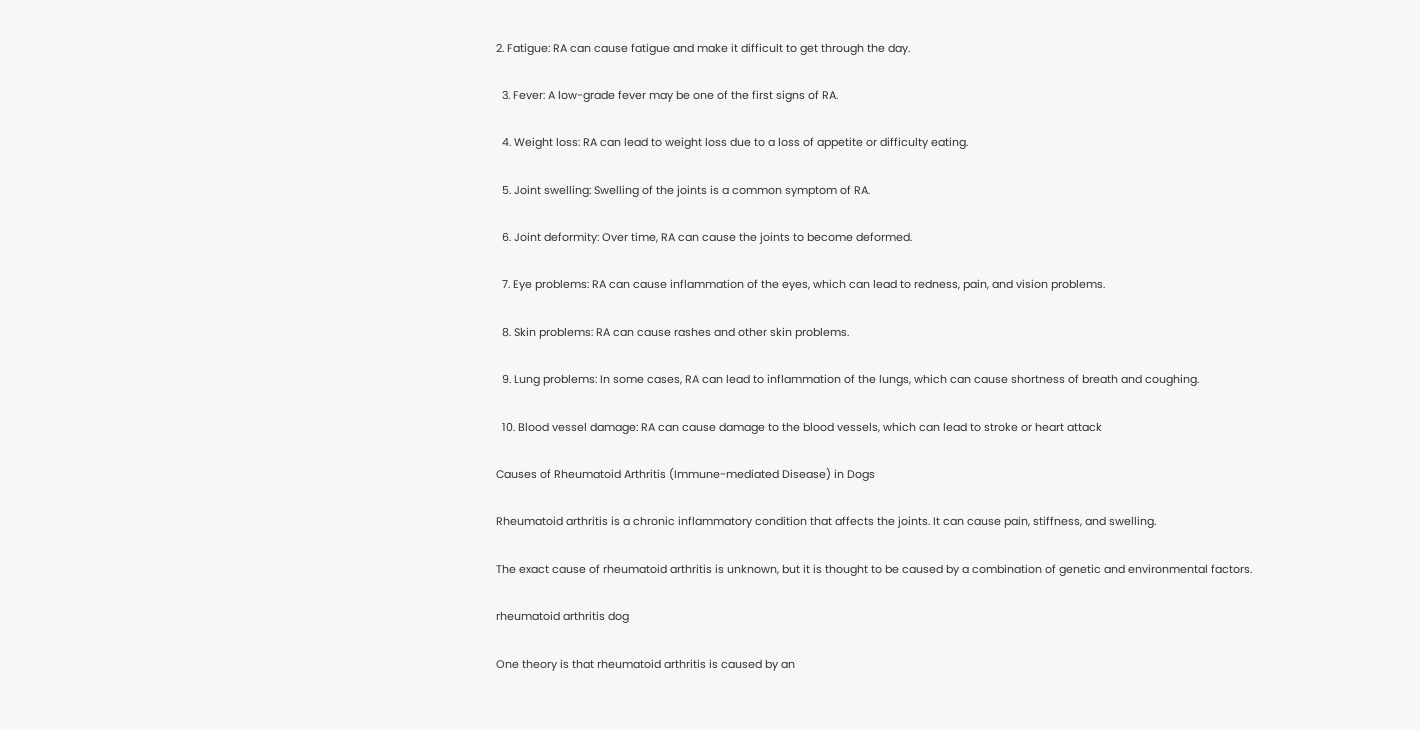2. Fatigue: RA can cause fatigue and make it difficult to get through the day.

  3. Fever: A low-grade fever may be one of the first signs of RA.

  4. Weight loss: RA can lead to weight loss due to a loss of appetite or difficulty eating.

  5. Joint swelling: Swelling of the joints is a common symptom of RA.

  6. Joint deformity: Over time, RA can cause the joints to become deformed.

  7. Eye problems: RA can cause inflammation of the eyes, which can lead to redness, pain, and vision problems.

  8. Skin problems: RA can cause rashes and other skin problems.

  9. Lung problems: In some cases, RA can lead to inflammation of the lungs, which can cause shortness of breath and coughing.

  10. Blood vessel damage: RA can cause damage to the blood vessels, which can lead to stroke or heart attack

Causes of Rheumatoid Arthritis (Immune-mediated Disease) in Dogs

Rheumatoid arthritis is a chronic inflammatory condition that affects the joints. It can cause pain, stiffness, and swelling.

The exact cause of rheumatoid arthritis is unknown, but it is thought to be caused by a combination of genetic and environmental factors.

rheumatoid arthritis dog

One theory is that rheumatoid arthritis is caused by an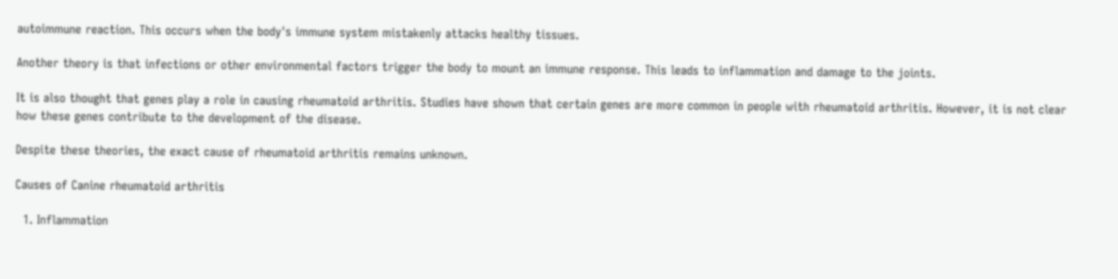autoimmune reaction. This occurs when the body's immune system mistakenly attacks healthy tissues.

Another theory is that infections or other environmental factors trigger the body to mount an immune response. This leads to inflammation and damage to the joints.

It is also thought that genes play a role in causing rheumatoid arthritis. Studies have shown that certain genes are more common in people with rheumatoid arthritis. However, it is not clear how these genes contribute to the development of the disease.

Despite these theories, the exact cause of rheumatoid arthritis remains unknown.

Causes of Canine rheumatoid arthritis

  1. Inflammation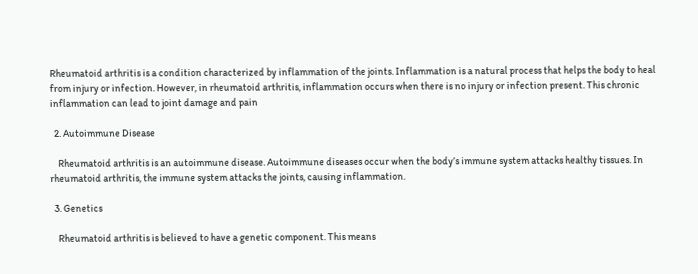Rheumatoid arthritis is a condition characterized by inflammation of the joints. Inflammation is a natural process that helps the body to heal from injury or infection. However, in rheumatoid arthritis, inflammation occurs when there is no injury or infection present. This chronic inflammation can lead to joint damage and pain

  2. Autoimmune Disease

    Rheumatoid arthritis is an autoimmune disease. Autoimmune diseases occur when the body’s immune system attacks healthy tissues. In rheumatoid arthritis, the immune system attacks the joints, causing inflammation.

  3. Genetics

    Rheumatoid arthritis is believed to have a genetic component. This means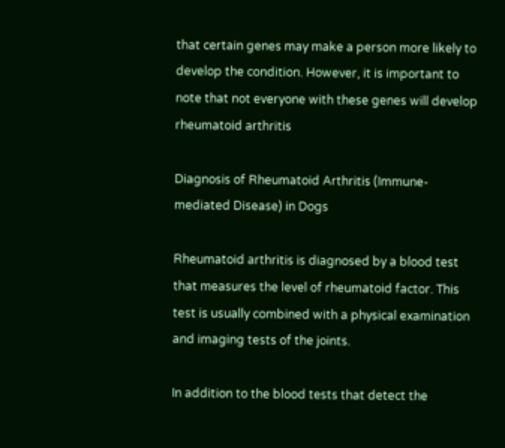that certain genes may make a person more likely to develop the condition. However, it is important to note that not everyone with these genes will develop rheumatoid arthritis

Diagnosis of Rheumatoid Arthritis (Immune-mediated Disease) in Dogs

Rheumatoid arthritis is diagnosed by a blood test that measures the level of rheumatoid factor. This test is usually combined with a physical examination and imaging tests of the joints.

In addition to the blood tests that detect the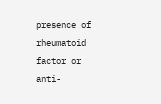presence of rheumatoid factor or anti-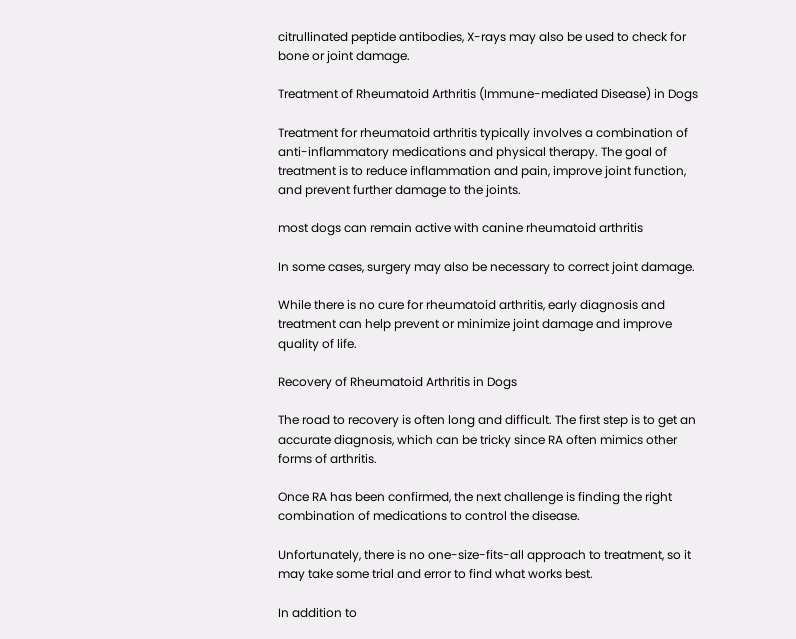citrullinated peptide antibodies, X-rays may also be used to check for bone or joint damage.

Treatment of Rheumatoid Arthritis (Immune-mediated Disease) in Dogs

Treatment for rheumatoid arthritis typically involves a combination of anti-inflammatory medications and physical therapy. The goal of treatment is to reduce inflammation and pain, improve joint function, and prevent further damage to the joints.

most dogs can remain active with canine rheumatoid arthritis

In some cases, surgery may also be necessary to correct joint damage.

While there is no cure for rheumatoid arthritis, early diagnosis and treatment can help prevent or minimize joint damage and improve quality of life.

Recovery of Rheumatoid Arthritis in Dogs

The road to recovery is often long and difficult. The first step is to get an accurate diagnosis, which can be tricky since RA often mimics other forms of arthritis.

Once RA has been confirmed, the next challenge is finding the right combination of medications to control the disease.

Unfortunately, there is no one-size-fits-all approach to treatment, so it may take some trial and error to find what works best.

In addition to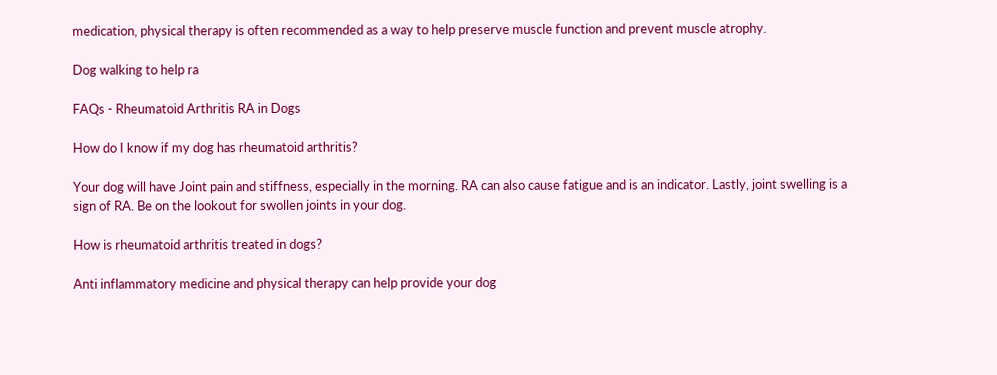medication, physical therapy is often recommended as a way to help preserve muscle function and prevent muscle atrophy.

Dog walking to help ra

FAQs - Rheumatoid Arthritis RA in Dogs

How do I know if my dog has rheumatoid arthritis?

Your dog will have Joint pain and stiffness, especially in the morning. RA can also cause fatigue and is an indicator. Lastly, joint swelling is a sign of RA. Be on the lookout for swollen joints in your dog.

How is rheumatoid arthritis treated in dogs?

Anti inflammatory medicine and physical therapy can help provide your dog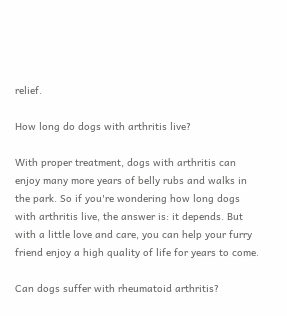relief.

How long do dogs with arthritis live?

With proper treatment, dogs with arthritis can enjoy many more years of belly rubs and walks in the park. So if you're wondering how long dogs with arthritis live, the answer is: it depends. But with a little love and care, you can help your furry friend enjoy a high quality of life for years to come.

Can dogs suffer with rheumatoid arthritis?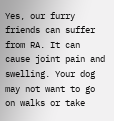Yes, our furry friends can suffer from RA. It can cause joint pain and swelling. Your dog may not want to go on walks or take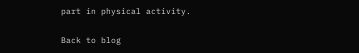part in physical activity.

Back to blog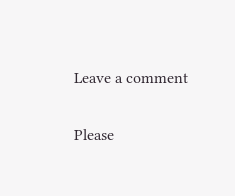Leave a comment

Please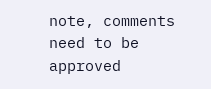note, comments need to be approved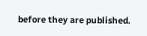before they are published.